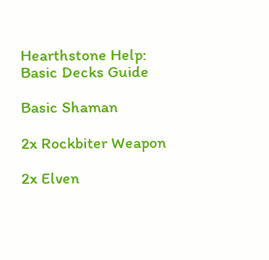Hearthstone Help: Basic Decks Guide

Basic Shaman

2x Rockbiter Weapon

2x Elven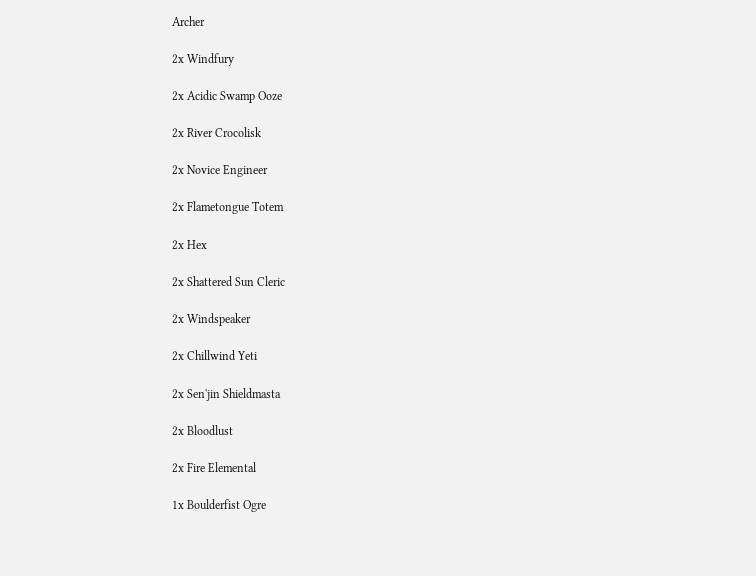Archer

2x Windfury

2x Acidic Swamp Ooze

2x River Crocolisk

2x Novice Engineer

2x Flametongue Totem

2x Hex

2x Shattered Sun Cleric

2x Windspeaker

2x Chillwind Yeti

2x Sen'jin Shieldmasta

2x Bloodlust

2x Fire Elemental

1x Boulderfist Ogre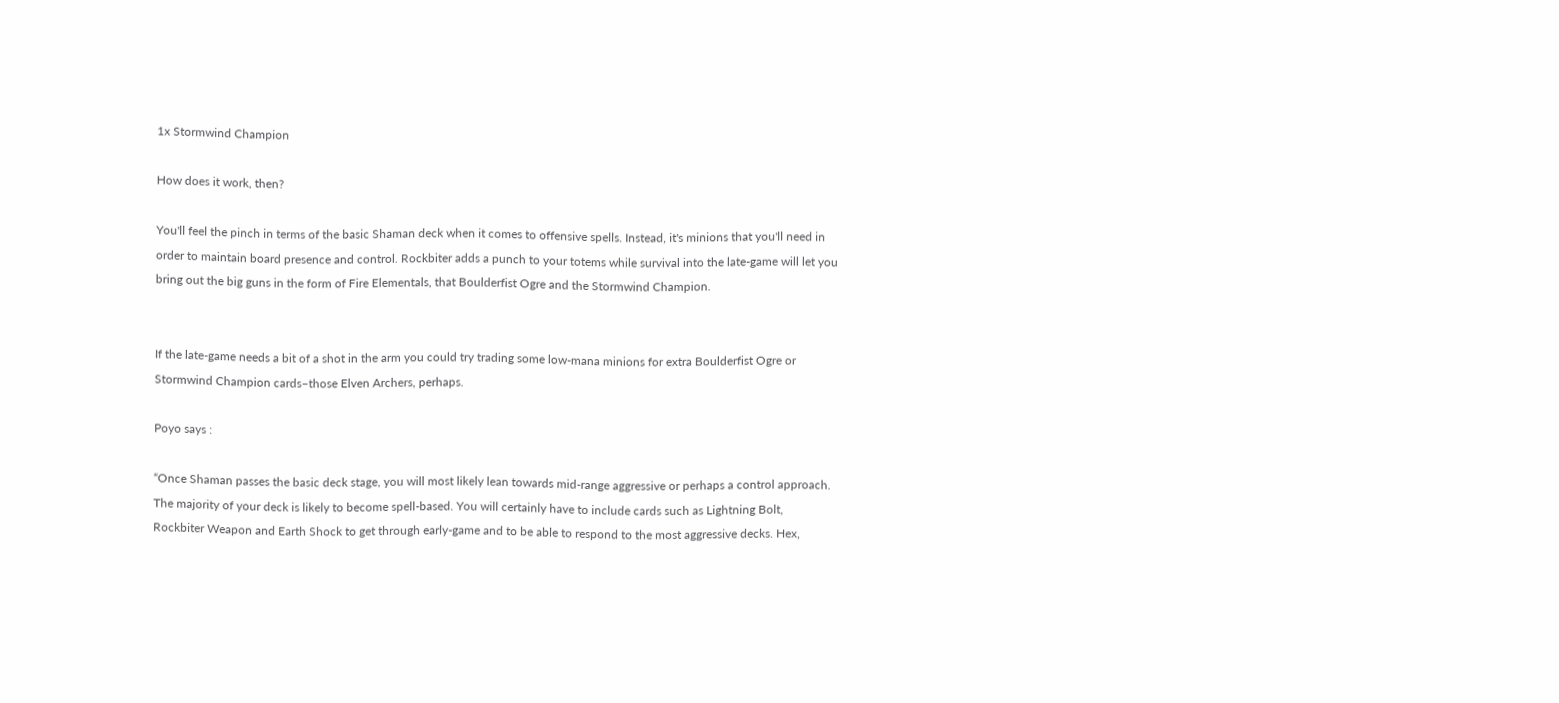1x Stormwind Champion

How does it work, then?

You'll feel the pinch in terms of the basic Shaman deck when it comes to offensive spells. Instead, it's minions that you'll need in order to maintain board presence and control. Rockbiter adds a punch to your totems while survival into the late-game will let you bring out the big guns in the form of Fire Elementals, that Boulderfist Ogre and the Stormwind Champion.


If the late-game needs a bit of a shot in the arm you could try trading some low-mana minions for extra Boulderfist Ogre or Stormwind Champion cards–those Elven Archers, perhaps.

Poyo says :

“Once Shaman passes the basic deck stage, you will most likely lean towards mid-range aggressive or perhaps a control approach. The majority of your deck is likely to become spell-based. You will certainly have to include cards such as Lightning Bolt, Rockbiter Weapon and Earth Shock to get through early-game and to be able to respond to the most aggressive decks. Hex,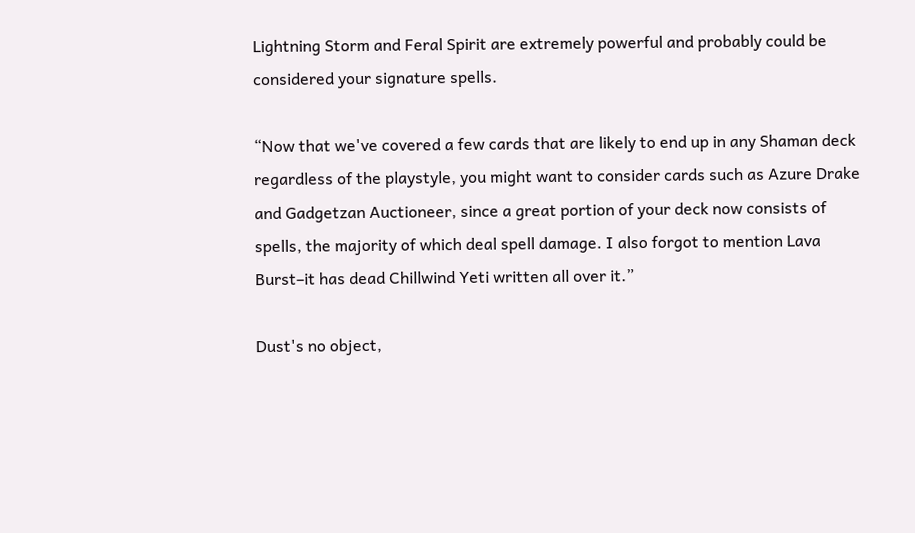Lightning Storm and Feral Spirit are extremely powerful and probably could be considered your signature spells.

“Now that we've covered a few cards that are likely to end up in any Shaman deck regardless of the playstyle, you might want to consider cards such as Azure Drake and Gadgetzan Auctioneer, since a great portion of your deck now consists of spells, the majority of which deal spell damage. I also forgot to mention Lava Burst–it has dead Chillwind Yeti written all over it.”

Dust's no object,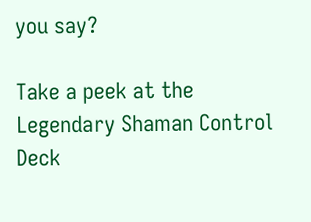you say?

Take a peek at the Legendary Shaman Control Deck